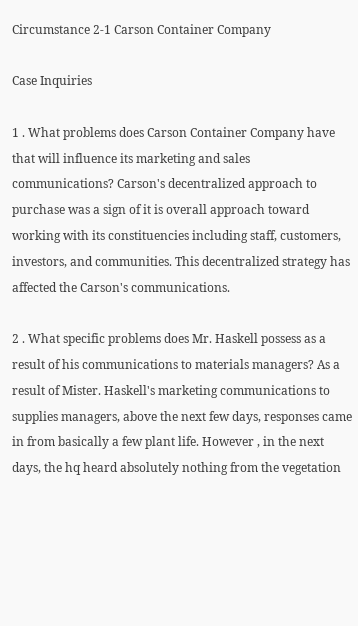Circumstance 2-1 Carson Container Company

Case Inquiries

1 . What problems does Carson Container Company have that will influence its marketing and sales communications? Carson's decentralized approach to purchase was a sign of it is overall approach toward working with its constituencies including staff, customers, investors, and communities. This decentralized strategy has affected the Carson's communications.

2 . What specific problems does Mr. Haskell possess as a result of his communications to materials managers? As a result of Mister. Haskell's marketing communications to supplies managers, above the next few days, responses came in from basically a few plant life. However , in the next days, the hq heard absolutely nothing from the vegetation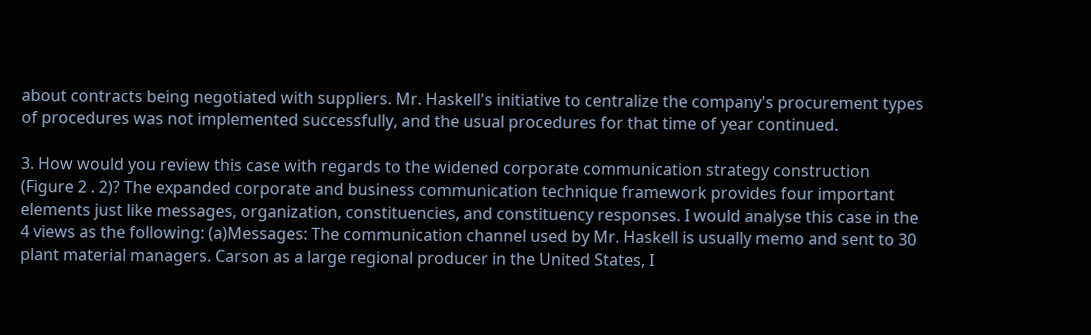about contracts being negotiated with suppliers. Mr. Haskell's initiative to centralize the company's procurement types of procedures was not implemented successfully, and the usual procedures for that time of year continued.

3. How would you review this case with regards to the widened corporate communication strategy construction (Figure 2 . 2)? The expanded corporate and business communication technique framework provides four important elements just like messages, organization, constituencies, and constituency responses. I would analyse this case in the 4 views as the following: (a)Messages: The communication channel used by Mr. Haskell is usually memo and sent to 30 plant material managers. Carson as a large regional producer in the United States, I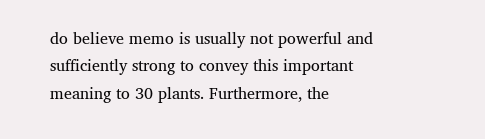do believe memo is usually not powerful and sufficiently strong to convey this important meaning to 30 plants. Furthermore, the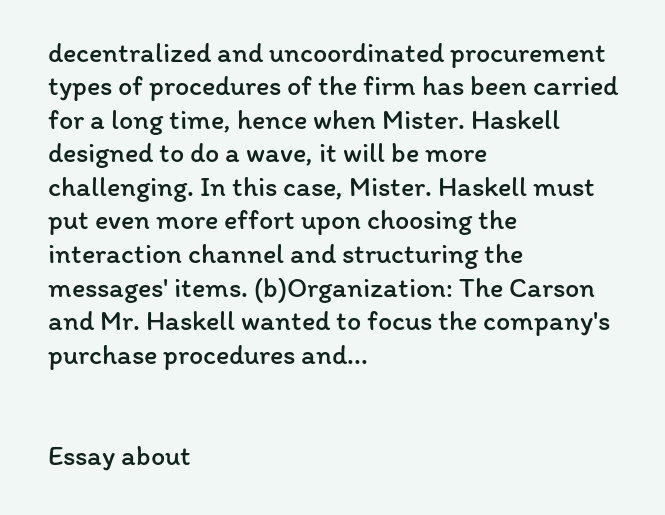decentralized and uncoordinated procurement types of procedures of the firm has been carried for a long time, hence when Mister. Haskell designed to do a wave, it will be more challenging. In this case, Mister. Haskell must put even more effort upon choosing the interaction channel and structuring the messages' items. (b)Organization: The Carson and Mr. Haskell wanted to focus the company's purchase procedures and...


Essay about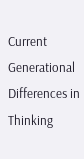Current Generational Differences in Thinking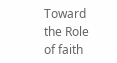Toward the Role of faith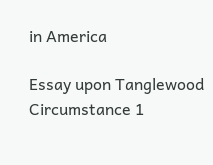in America

Essay upon Tanglewood Circumstance 1